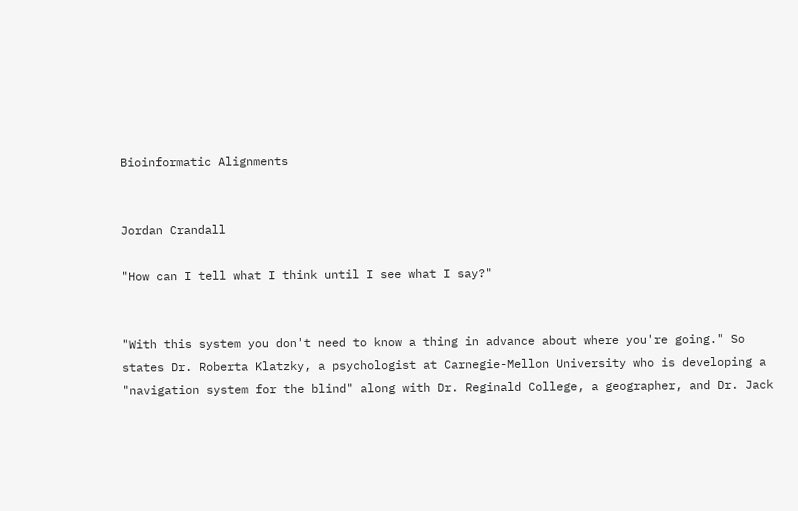Bioinformatic Alignments


Jordan Crandall

"How can I tell what I think until I see what I say?"


"With this system you don't need to know a thing in advance about where you're going." So states Dr. Roberta Klatzky, a psychologist at Carnegie-Mellon University who is developing a "navigation system for the blind" along with Dr. Reginald College, a geographer, and Dr. Jack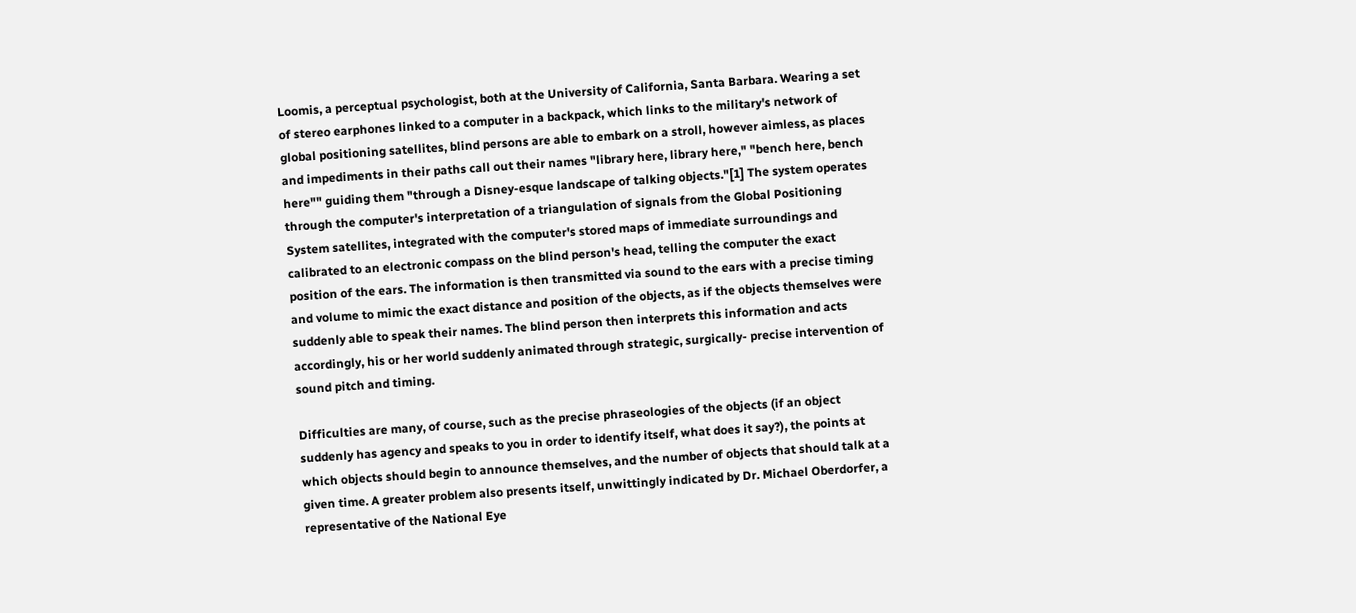Loomis, a perceptual psychologist, both at the University of California, Santa Barbara. Wearing a set of stereo earphones linked to a computer in a backpack, which links to the military's network of global positioning satellites, blind persons are able to embark on a stroll, however aimless, as places and impediments in their paths call out their names "library here, library here," "bench here, bench here"" guiding them "through a Disney-esque landscape of talking objects."[1] The system operates through the computer's interpretation of a triangulation of signals from the Global Positioning System satellites, integrated with the computer's stored maps of immediate surroundings and calibrated to an electronic compass on the blind person's head, telling the computer the exact position of the ears. The information is then transmitted via sound to the ears with a precise timing and volume to mimic the exact distance and position of the objects, as if the objects themselves were suddenly able to speak their names. The blind person then interprets this information and acts accordingly, his or her world suddenly animated through strategic, surgically- precise intervention of sound pitch and timing.

Difficulties are many, of course, such as the precise phraseologies of the objects (if an object suddenly has agency and speaks to you in order to identify itself, what does it say?), the points at which objects should begin to announce themselves, and the number of objects that should talk at a given time. A greater problem also presents itself, unwittingly indicated by Dr. Michael Oberdorfer, a representative of the National Eye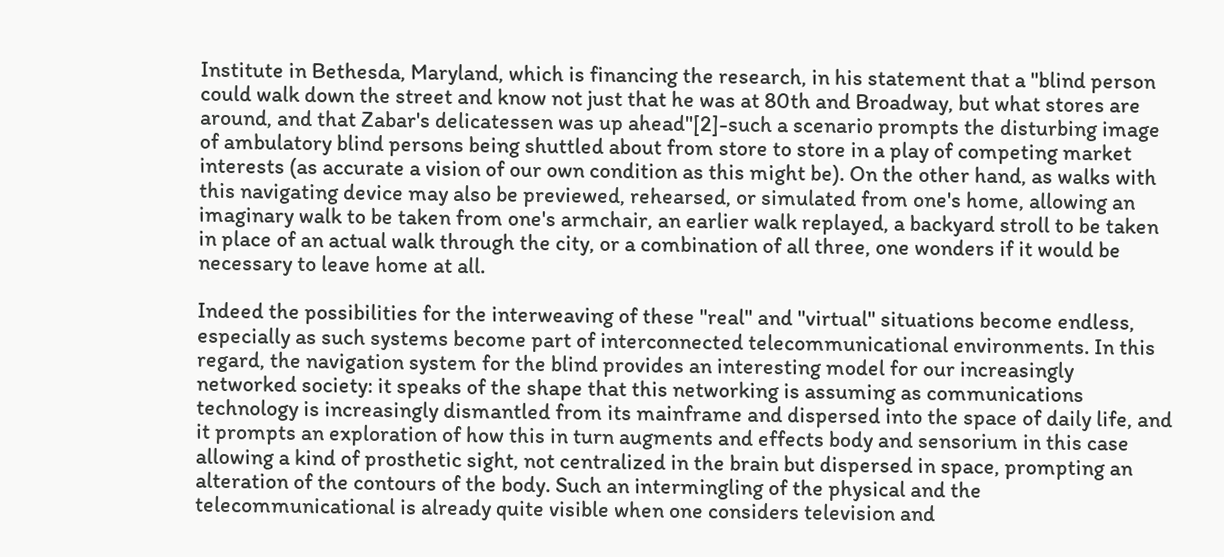Institute in Bethesda, Maryland, which is financing the research, in his statement that a "blind person could walk down the street and know not just that he was at 80th and Broadway, but what stores are around, and that Zabar's delicatessen was up ahead"[2]-such a scenario prompts the disturbing image of ambulatory blind persons being shuttled about from store to store in a play of competing market interests (as accurate a vision of our own condition as this might be). On the other hand, as walks with this navigating device may also be previewed, rehearsed, or simulated from one's home, allowing an imaginary walk to be taken from one's armchair, an earlier walk replayed, a backyard stroll to be taken in place of an actual walk through the city, or a combination of all three, one wonders if it would be necessary to leave home at all.

Indeed the possibilities for the interweaving of these "real" and "virtual" situations become endless, especially as such systems become part of interconnected telecommunicational environments. In this regard, the navigation system for the blind provides an interesting model for our increasingly networked society: it speaks of the shape that this networking is assuming as communications technology is increasingly dismantled from its mainframe and dispersed into the space of daily life, and it prompts an exploration of how this in turn augments and effects body and sensorium in this case allowing a kind of prosthetic sight, not centralized in the brain but dispersed in space, prompting an alteration of the contours of the body. Such an intermingling of the physical and the telecommunicational is already quite visible when one considers television and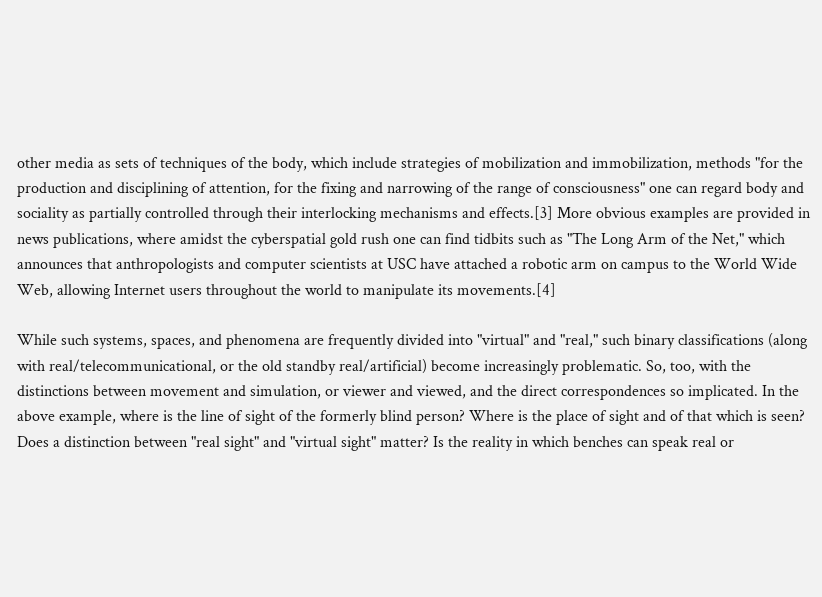other media as sets of techniques of the body, which include strategies of mobilization and immobilization, methods "for the production and disciplining of attention, for the fixing and narrowing of the range of consciousness" one can regard body and sociality as partially controlled through their interlocking mechanisms and effects.[3] More obvious examples are provided in news publications, where amidst the cyberspatial gold rush one can find tidbits such as "The Long Arm of the Net," which announces that anthropologists and computer scientists at USC have attached a robotic arm on campus to the World Wide Web, allowing Internet users throughout the world to manipulate its movements.[4]

While such systems, spaces, and phenomena are frequently divided into "virtual" and "real," such binary classifications (along with real/telecommunicational, or the old standby real/artificial) become increasingly problematic. So, too, with the distinctions between movement and simulation, or viewer and viewed, and the direct correspondences so implicated. In the above example, where is the line of sight of the formerly blind person? Where is the place of sight and of that which is seen? Does a distinction between "real sight" and "virtual sight" matter? Is the reality in which benches can speak real or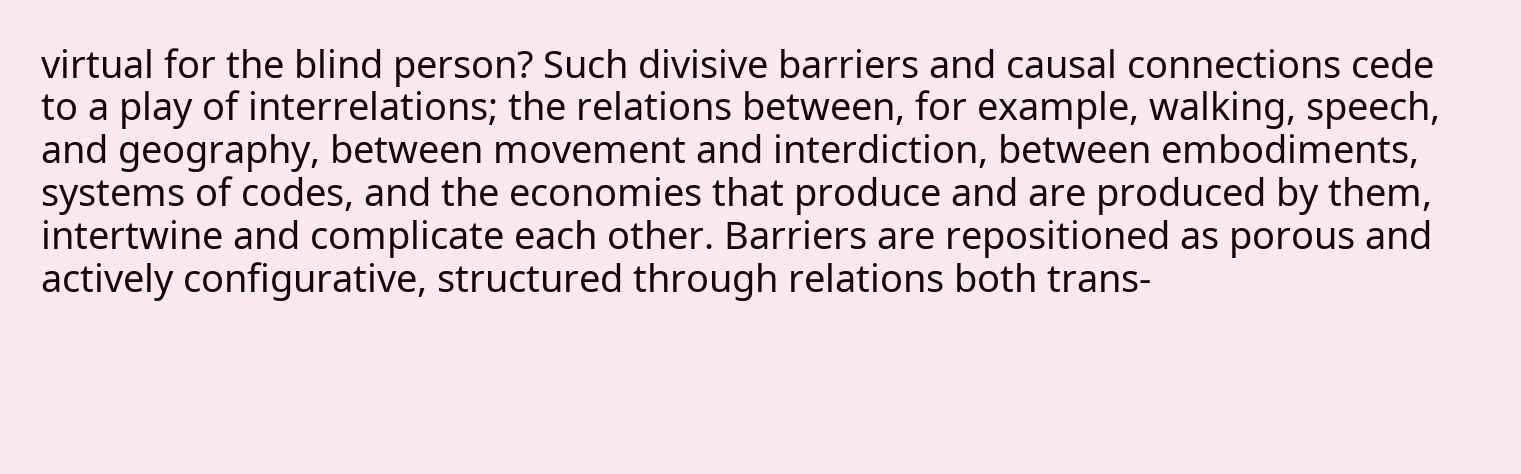virtual for the blind person? Such divisive barriers and causal connections cede to a play of interrelations; the relations between, for example, walking, speech, and geography, between movement and interdiction, between embodiments, systems of codes, and the economies that produce and are produced by them, intertwine and complicate each other. Barriers are repositioned as porous and actively configurative, structured through relations both trans-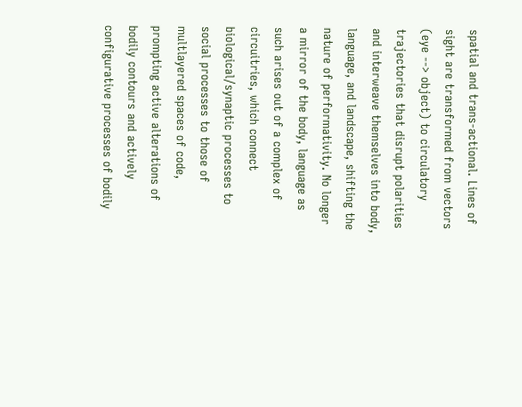spatial and trans-actional. Lines of sight are transformed from vectors (eye --> object) to circulatory trajectories that disrupt polarities and interweave themselves into body, language, and landscape, shifting the nature of performativity. No longer a mirror of the body, language as such arises out of a complex of circuitries, which connect biological/synaptic processes to social processes to those of multlayered spaces of code, prompting active alterations of bodily contours and actively configurative processes of bodily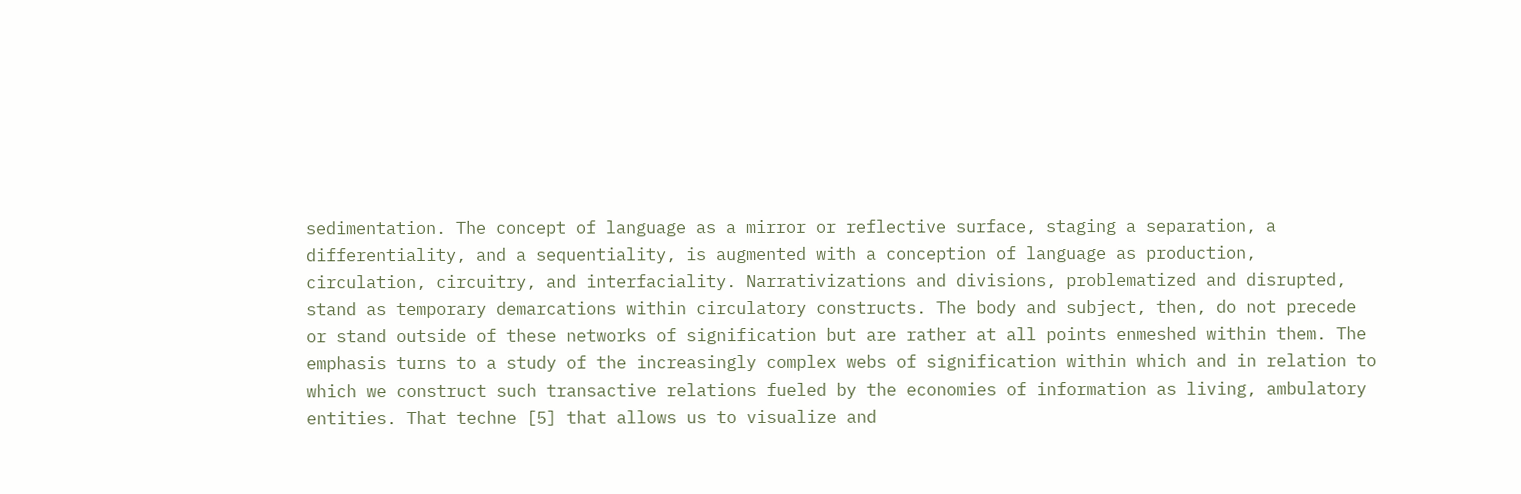sedimentation. The concept of language as a mirror or reflective surface, staging a separation, a differentiality, and a sequentiality, is augmented with a conception of language as production, circulation, circuitry, and interfaciality. Narrativizations and divisions, problematized and disrupted, stand as temporary demarcations within circulatory constructs. The body and subject, then, do not precede or stand outside of these networks of signification but are rather at all points enmeshed within them. The emphasis turns to a study of the increasingly complex webs of signification within which and in relation to which we construct such transactive relations fueled by the economies of information as living, ambulatory entities. That techne [5] that allows us to visualize and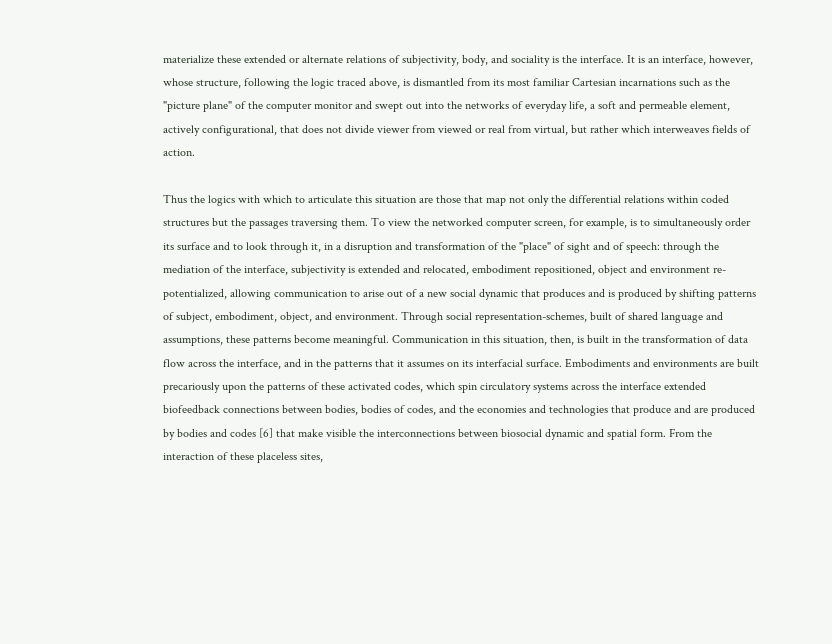materialize these extended or alternate relations of subjectivity, body, and sociality is the interface. It is an interface, however, whose structure, following the logic traced above, is dismantled from its most familiar Cartesian incarnations such as the "picture plane" of the computer monitor and swept out into the networks of everyday life, a soft and permeable element, actively configurational, that does not divide viewer from viewed or real from virtual, but rather which interweaves fields of action.

Thus the logics with which to articulate this situation are those that map not only the differential relations within coded structures but the passages traversing them. To view the networked computer screen, for example, is to simultaneously order its surface and to look through it, in a disruption and transformation of the "place" of sight and of speech: through the mediation of the interface, subjectivity is extended and relocated, embodiment repositioned, object and environment re-potentialized, allowing communication to arise out of a new social dynamic that produces and is produced by shifting patterns of subject, embodiment, object, and environment. Through social representation-schemes, built of shared language and assumptions, these patterns become meaningful. Communication in this situation, then, is built in the transformation of data flow across the interface, and in the patterns that it assumes on its interfacial surface. Embodiments and environments are built precariously upon the patterns of these activated codes, which spin circulatory systems across the interface extended biofeedback connections between bodies, bodies of codes, and the economies and technologies that produce and are produced by bodies and codes [6] that make visible the interconnections between biosocial dynamic and spatial form. From the interaction of these placeless sites,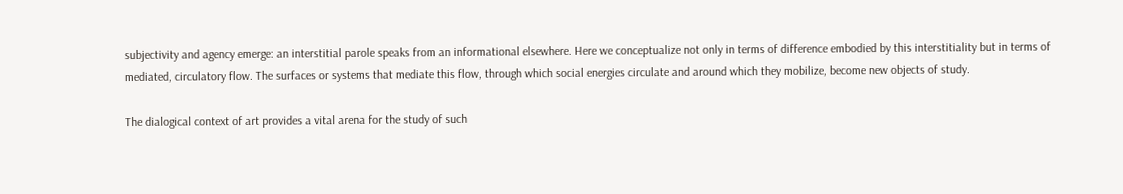subjectivity and agency emerge: an interstitial parole speaks from an informational elsewhere. Here we conceptualize not only in terms of difference embodied by this interstitiality but in terms of mediated, circulatory flow. The surfaces or systems that mediate this flow, through which social energies circulate and around which they mobilize, become new objects of study.

The dialogical context of art provides a vital arena for the study of such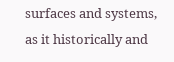surfaces and systems, as it historically and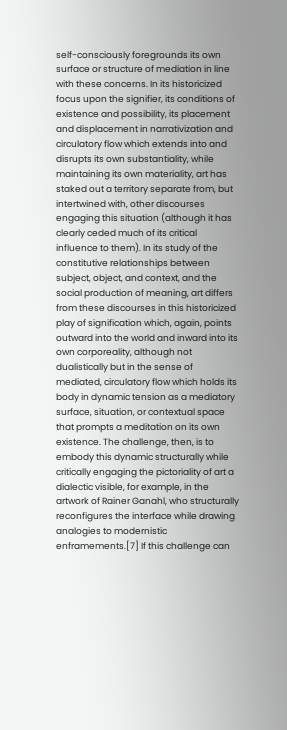self-consciously foregrounds its own surface or structure of mediation in line with these concerns. In its historicized focus upon the signifier, its conditions of existence and possibility, its placement and displacement in narrativization and circulatory flow which extends into and disrupts its own substantiality, while maintaining its own materiality, art has staked out a territory separate from, but intertwined with, other discourses engaging this situation (although it has clearly ceded much of its critical influence to them). In its study of the constitutive relationships between subject, object, and context, and the social production of meaning, art differs from these discourses in this historicized play of signification which, again, points outward into the world and inward into its own corporeality, although not dualistically but in the sense of mediated, circulatory flow which holds its body in dynamic tension as a mediatory surface, situation, or contextual space that prompts a meditation on its own existence. The challenge, then, is to embody this dynamic structurally while critically engaging the pictoriality of art a dialectic visible, for example, in the artwork of Rainer Ganahl, who structurally reconfigures the interface while drawing analogies to modernistic enframements.[7] If this challenge can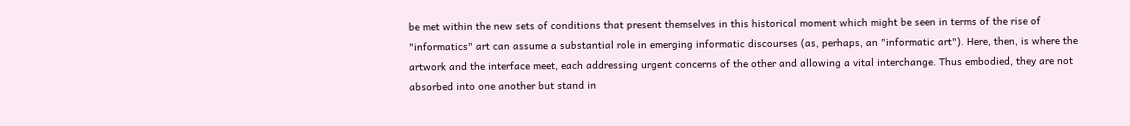be met within the new sets of conditions that present themselves in this historical moment which might be seen in terms of the rise of "informatics" art can assume a substantial role in emerging informatic discourses (as, perhaps, an "informatic art"). Here, then, is where the artwork and the interface meet, each addressing urgent concerns of the other and allowing a vital interchange. Thus embodied, they are not absorbed into one another but stand in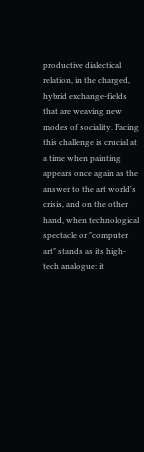productive dialectical relation, in the charged, hybrid exchange-fields that are weaving new modes of sociality. Facing this challenge is crucial at a time when painting appears once again as the answer to the art world's crisis, and on the other hand, when technological spectacle or "computer art" stands as its high-tech analogue: it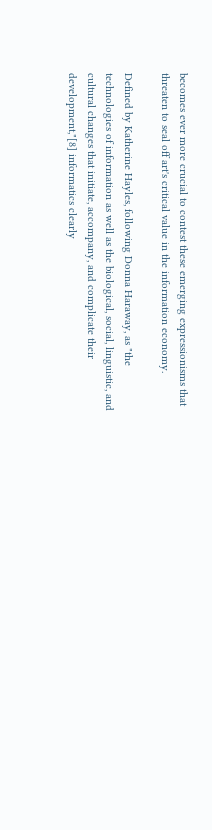becomes ever more crucial to contest these emerging expressionisms that threaten to seal off art's critical value in the information economy.

Defined by Katherine Hayles, following Donna Haraway, as "the technologies of information as well as the biological, social, linguistic, and cultural changes that initiate, accompany, and complicate their development,"[8] informatics clearly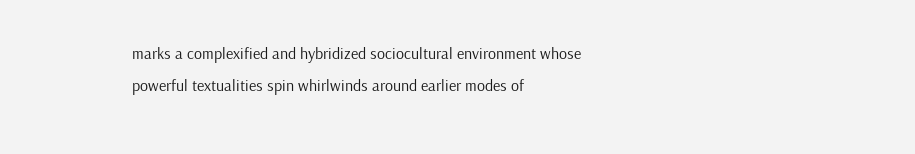marks a complexified and hybridized sociocultural environment whose powerful textualities spin whirlwinds around earlier modes of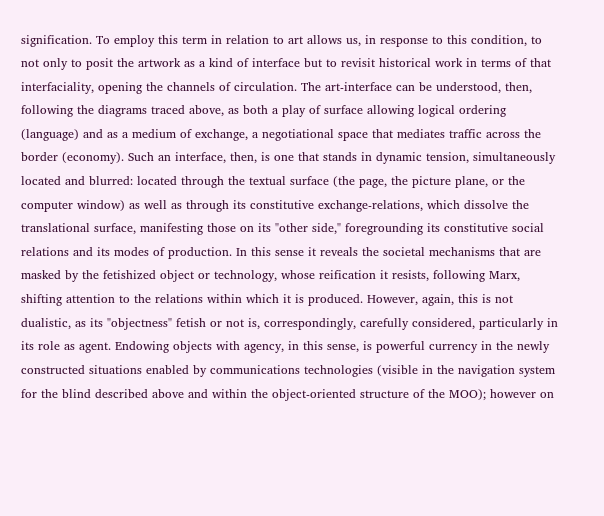signification. To employ this term in relation to art allows us, in response to this condition, to not only to posit the artwork as a kind of interface but to revisit historical work in terms of that interfaciality, opening the channels of circulation. The art-interface can be understood, then, following the diagrams traced above, as both a play of surface allowing logical ordering (language) and as a medium of exchange, a negotiational space that mediates traffic across the border (economy). Such an interface, then, is one that stands in dynamic tension, simultaneously located and blurred: located through the textual surface (the page, the picture plane, or the computer window) as well as through its constitutive exchange-relations, which dissolve the translational surface, manifesting those on its "other side," foregrounding its constitutive social relations and its modes of production. In this sense it reveals the societal mechanisms that are masked by the fetishized object or technology, whose reification it resists, following Marx, shifting attention to the relations within which it is produced. However, again, this is not dualistic, as its "objectness" fetish or not is, correspondingly, carefully considered, particularly in its role as agent. Endowing objects with agency, in this sense, is powerful currency in the newly constructed situations enabled by communications technologies (visible in the navigation system for the blind described above and within the object-oriented structure of the MOO); however on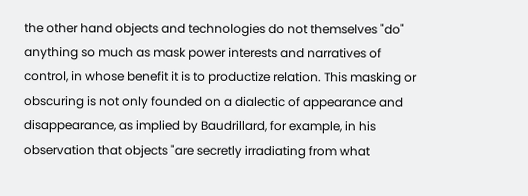the other hand objects and technologies do not themselves "do" anything so much as mask power interests and narratives of control, in whose benefit it is to productize relation. This masking or obscuring is not only founded on a dialectic of appearance and disappearance, as implied by Baudrillard, for example, in his observation that objects "are secretly irradiating from what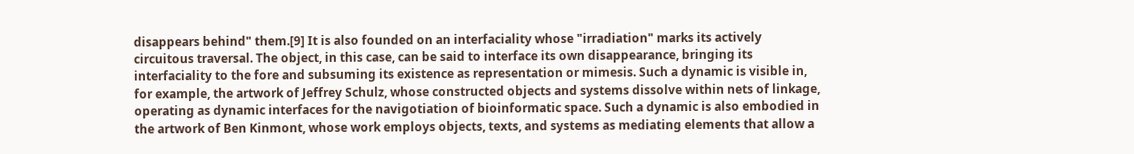disappears behind" them.[9] It is also founded on an interfaciality whose "irradiation" marks its actively circuitous traversal. The object, in this case, can be said to interface its own disappearance, bringing its interfaciality to the fore and subsuming its existence as representation or mimesis. Such a dynamic is visible in, for example, the artwork of Jeffrey Schulz, whose constructed objects and systems dissolve within nets of linkage, operating as dynamic interfaces for the navigotiation of bioinformatic space. Such a dynamic is also embodied in the artwork of Ben Kinmont, whose work employs objects, texts, and systems as mediating elements that allow a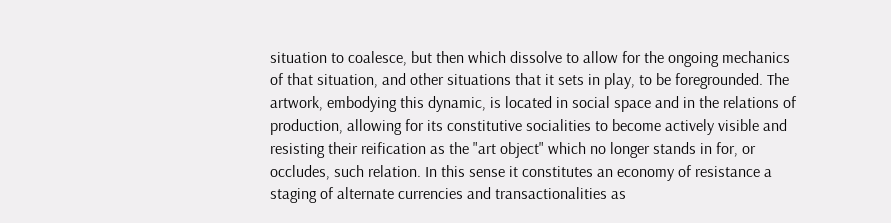situation to coalesce, but then which dissolve to allow for the ongoing mechanics of that situation, and other situations that it sets in play, to be foregrounded. The artwork, embodying this dynamic, is located in social space and in the relations of production, allowing for its constitutive socialities to become actively visible and resisting their reification as the "art object" which no longer stands in for, or occludes, such relation. In this sense it constitutes an economy of resistance a staging of alternate currencies and transactionalities as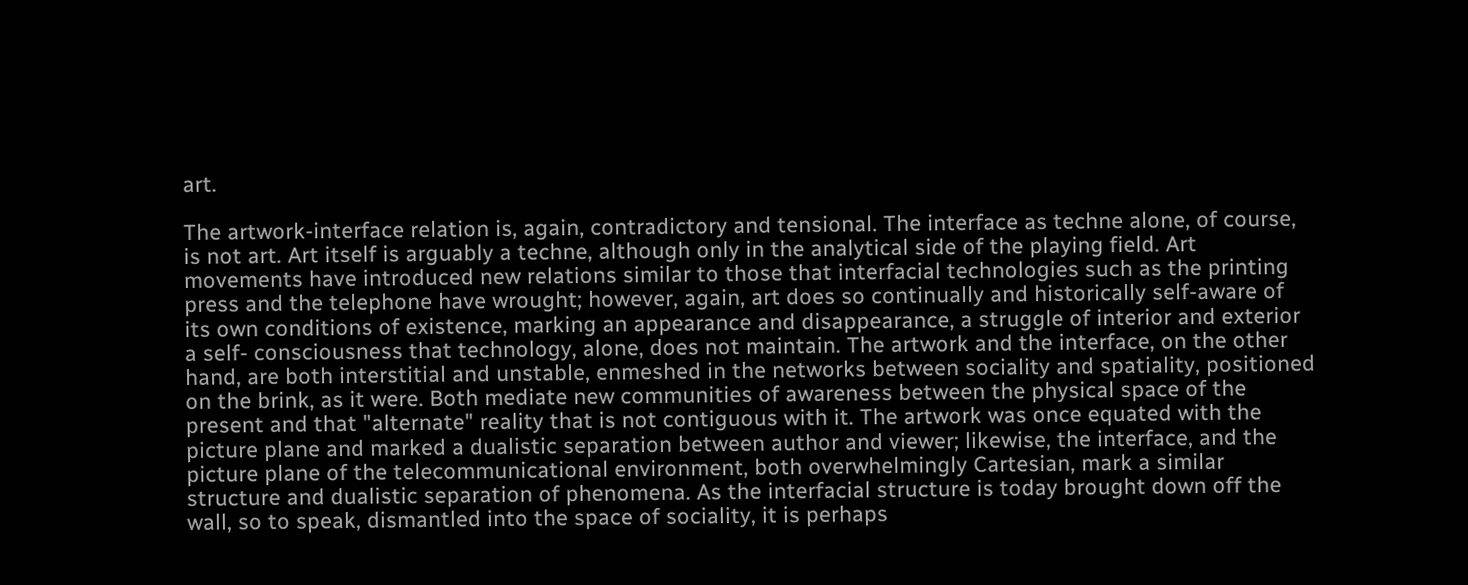art.

The artwork-interface relation is, again, contradictory and tensional. The interface as techne alone, of course, is not art. Art itself is arguably a techne, although only in the analytical side of the playing field. Art movements have introduced new relations similar to those that interfacial technologies such as the printing press and the telephone have wrought; however, again, art does so continually and historically self-aware of its own conditions of existence, marking an appearance and disappearance, a struggle of interior and exterior a self- consciousness that technology, alone, does not maintain. The artwork and the interface, on the other hand, are both interstitial and unstable, enmeshed in the networks between sociality and spatiality, positioned on the brink, as it were. Both mediate new communities of awareness between the physical space of the present and that "alternate" reality that is not contiguous with it. The artwork was once equated with the picture plane and marked a dualistic separation between author and viewer; likewise, the interface, and the picture plane of the telecommunicational environment, both overwhelmingly Cartesian, mark a similar structure and dualistic separation of phenomena. As the interfacial structure is today brought down off the wall, so to speak, dismantled into the space of sociality, it is perhaps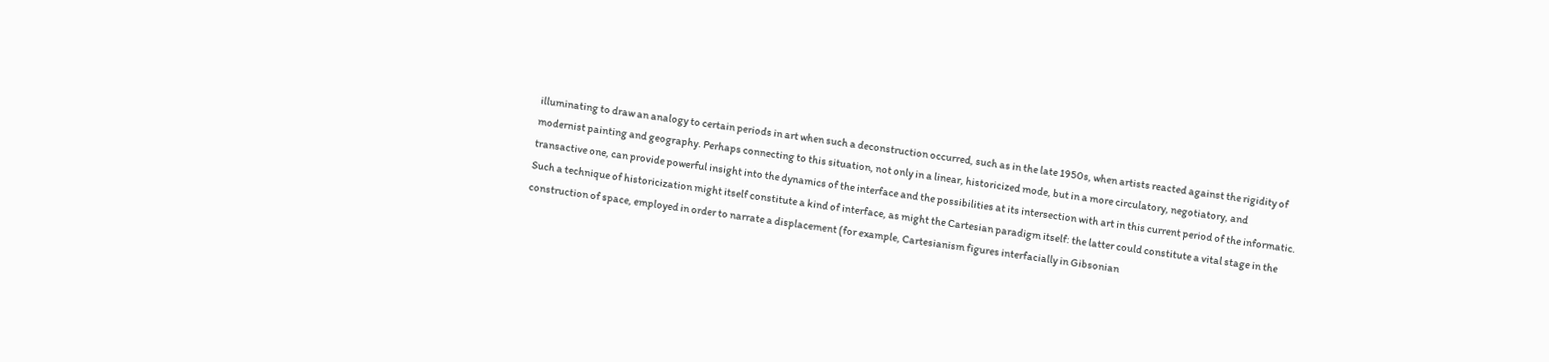illuminating to draw an analogy to certain periods in art when such a deconstruction occurred, such as in the late 1950s, when artists reacted against the rigidity of modernist painting and geography. Perhaps connecting to this situation, not only in a linear, historicized mode, but in a more circulatory, negotiatory, and transactive one, can provide powerful insight into the dynamics of the interface and the possibilities at its intersection with art in this current period of the informatic. Such a technique of historicization might itself constitute a kind of interface, as might the Cartesian paradigm itself: the latter could constitute a vital stage in the construction of space, employed in order to narrate a displacement (for example, Cartesianism figures interfacially in Gibsonian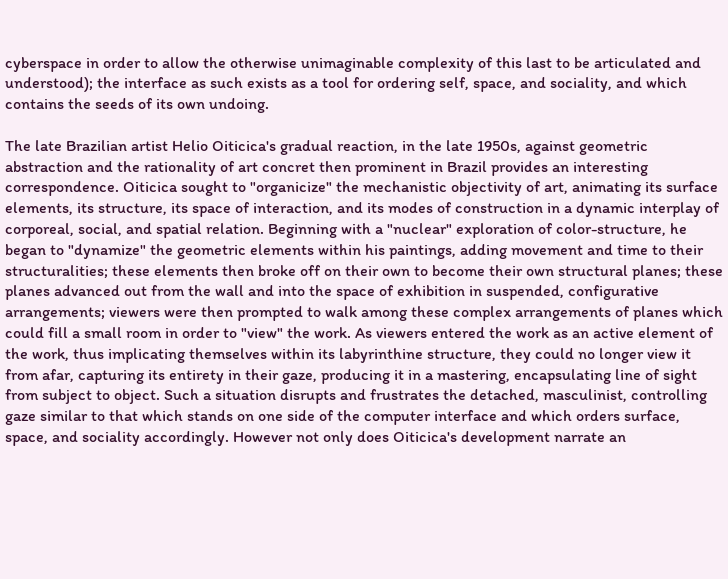cyberspace in order to allow the otherwise unimaginable complexity of this last to be articulated and understood); the interface as such exists as a tool for ordering self, space, and sociality, and which contains the seeds of its own undoing.

The late Brazilian artist Helio Oiticica's gradual reaction, in the late 1950s, against geometric abstraction and the rationality of art concret then prominent in Brazil provides an interesting correspondence. Oiticica sought to "organicize" the mechanistic objectivity of art, animating its surface elements, its structure, its space of interaction, and its modes of construction in a dynamic interplay of corporeal, social, and spatial relation. Beginning with a "nuclear" exploration of color-structure, he began to "dynamize" the geometric elements within his paintings, adding movement and time to their structuralities; these elements then broke off on their own to become their own structural planes; these planes advanced out from the wall and into the space of exhibition in suspended, configurative arrangements; viewers were then prompted to walk among these complex arrangements of planes which could fill a small room in order to "view" the work. As viewers entered the work as an active element of the work, thus implicating themselves within its labyrinthine structure, they could no longer view it from afar, capturing its entirety in their gaze, producing it in a mastering, encapsulating line of sight from subject to object. Such a situation disrupts and frustrates the detached, masculinist, controlling gaze similar to that which stands on one side of the computer interface and which orders surface, space, and sociality accordingly. However not only does Oiticica's development narrate an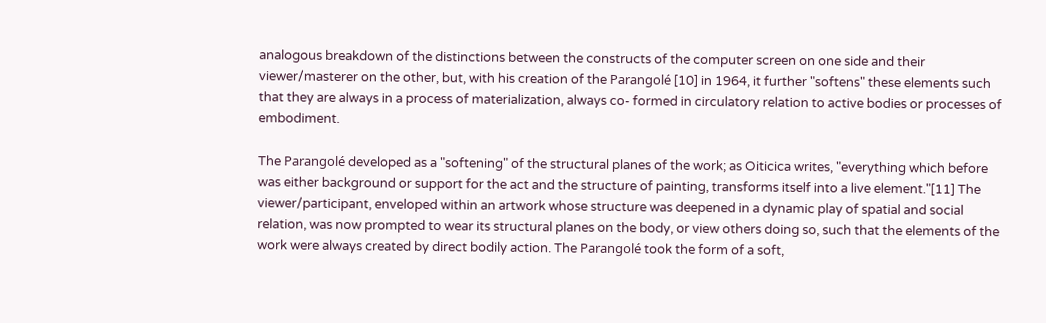analogous breakdown of the distinctions between the constructs of the computer screen on one side and their viewer/masterer on the other, but, with his creation of the Parangolé [10] in 1964, it further "softens" these elements such that they are always in a process of materialization, always co- formed in circulatory relation to active bodies or processes of embodiment.

The Parangolé developed as a "softening" of the structural planes of the work; as Oiticica writes, "everything which before was either background or support for the act and the structure of painting, transforms itself into a live element."[11] The viewer/participant, enveloped within an artwork whose structure was deepened in a dynamic play of spatial and social relation, was now prompted to wear its structural planes on the body, or view others doing so, such that the elements of the work were always created by direct bodily action. The Parangolé took the form of a soft,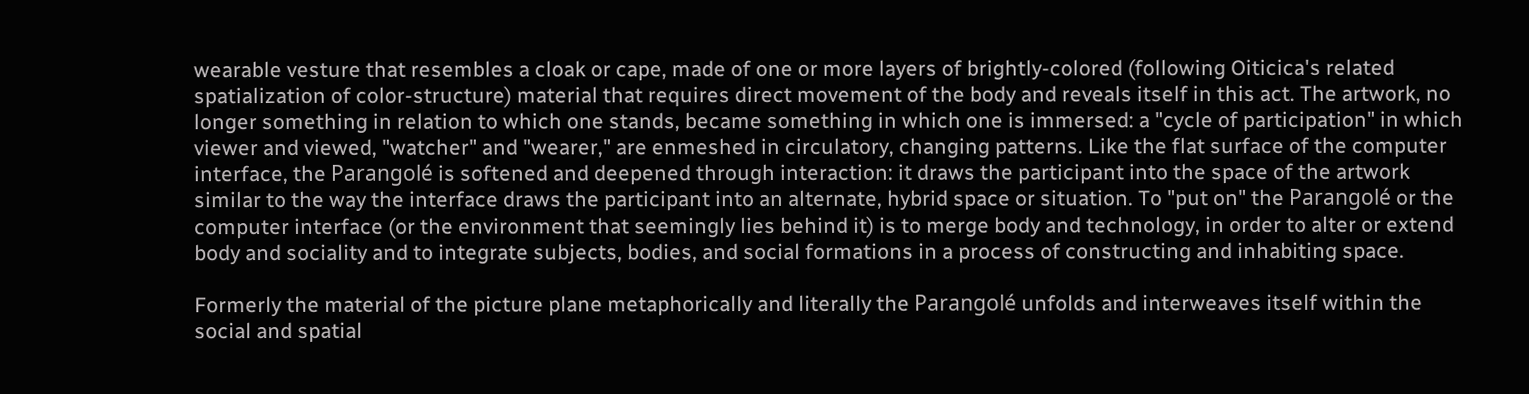wearable vesture that resembles a cloak or cape, made of one or more layers of brightly-colored (following Oiticica's related spatialization of color-structure) material that requires direct movement of the body and reveals itself in this act. The artwork, no longer something in relation to which one stands, became something in which one is immersed: a "cycle of participation" in which viewer and viewed, "watcher" and "wearer," are enmeshed in circulatory, changing patterns. Like the flat surface of the computer interface, the Parangolé is softened and deepened through interaction: it draws the participant into the space of the artwork similar to the way the interface draws the participant into an alternate, hybrid space or situation. To "put on" the Parangolé or the computer interface (or the environment that seemingly lies behind it) is to merge body and technology, in order to alter or extend body and sociality and to integrate subjects, bodies, and social formations in a process of constructing and inhabiting space.

Formerly the material of the picture plane metaphorically and literally the Parangolé unfolds and interweaves itself within the social and spatial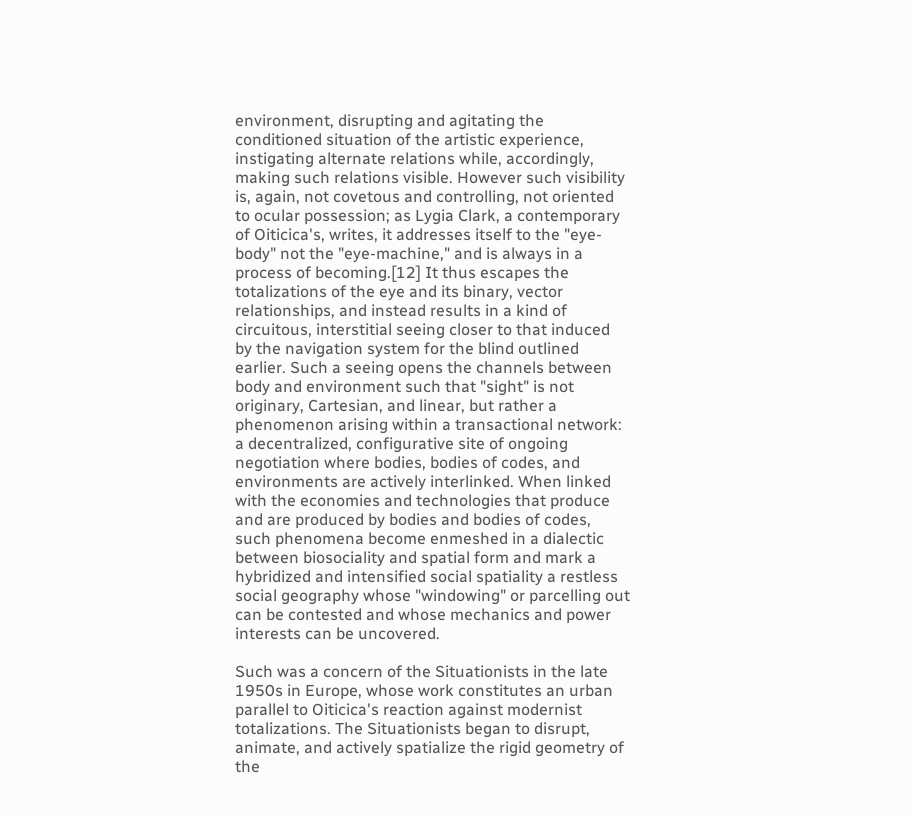environment, disrupting and agitating the conditioned situation of the artistic experience, instigating alternate relations while, accordingly, making such relations visible. However such visibility is, again, not covetous and controlling, not oriented to ocular possession; as Lygia Clark, a contemporary of Oiticica's, writes, it addresses itself to the "eye-body" not the "eye-machine," and is always in a process of becoming.[12] It thus escapes the totalizations of the eye and its binary, vector relationships, and instead results in a kind of circuitous, interstitial seeing closer to that induced by the navigation system for the blind outlined earlier. Such a seeing opens the channels between body and environment such that "sight" is not originary, Cartesian, and linear, but rather a phenomenon arising within a transactional network: a decentralized, configurative site of ongoing negotiation where bodies, bodies of codes, and environments are actively interlinked. When linked with the economies and technologies that produce and are produced by bodies and bodies of codes, such phenomena become enmeshed in a dialectic between biosociality and spatial form and mark a hybridized and intensified social spatiality a restless social geography whose "windowing" or parcelling out can be contested and whose mechanics and power interests can be uncovered.

Such was a concern of the Situationists in the late 1950s in Europe, whose work constitutes an urban parallel to Oiticica's reaction against modernist totalizations. The Situationists began to disrupt, animate, and actively spatialize the rigid geometry of the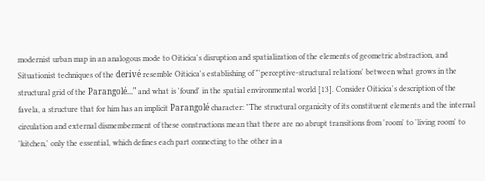modernist urban map in an analogous mode to Oiticica's disruption and spatialization of the elements of geometric abstraction, and Situationist techniques of the derivé resemble Oiticica's establishing of "'perceptive-structural relations' between what grows in the structural grid of the Parangolé..." and what is 'found' in the spatial environmental world [13]. Consider Oiticica's description of the favela, a structure that for him has an implicit Parangolé character: "The structural organicity of its constituent elements and the internal circulation and external dismemberment of these constructions mean that there are no abrupt transitions from 'room' to 'living room' to 'kitchen,' only the essential, which defines each part connecting to the other in a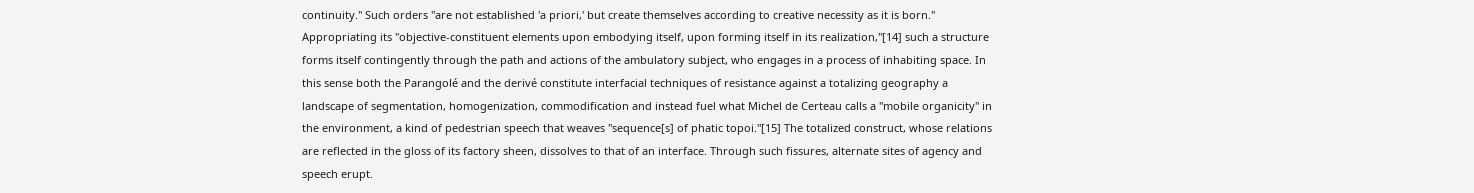continuity." Such orders "are not established 'a priori,' but create themselves according to creative necessity as it is born." Appropriating its "objective-constituent elements upon embodying itself, upon forming itself in its realization,"[14] such a structure forms itself contingently through the path and actions of the ambulatory subject, who engages in a process of inhabiting space. In this sense both the Parangolé and the derivé constitute interfacial techniques of resistance against a totalizing geography a landscape of segmentation, homogenization, commodification and instead fuel what Michel de Certeau calls a "mobile organicity" in the environment, a kind of pedestrian speech that weaves "sequence[s] of phatic topoi."[15] The totalized construct, whose relations are reflected in the gloss of its factory sheen, dissolves to that of an interface. Through such fissures, alternate sites of agency and speech erupt.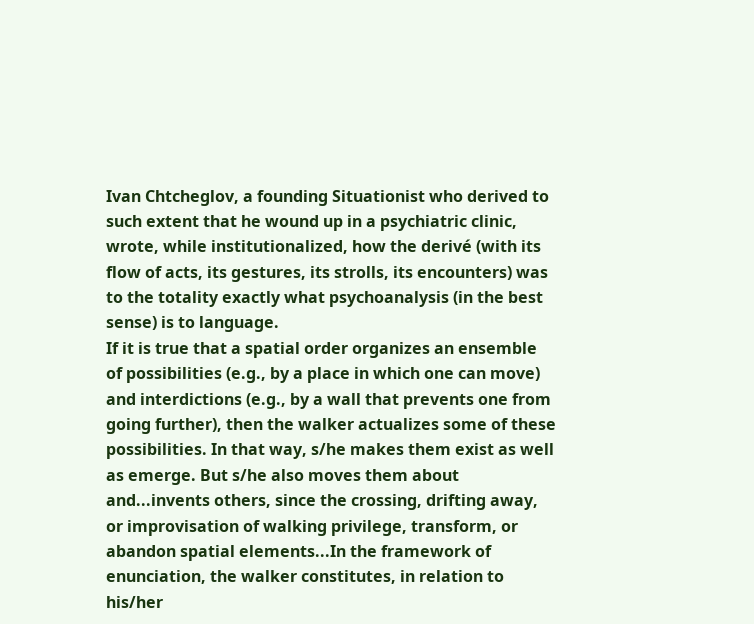Ivan Chtcheglov, a founding Situationist who derived to such extent that he wound up in a psychiatric clinic, wrote, while institutionalized, how the derivé (with its flow of acts, its gestures, its strolls, its encounters) was to the totality exactly what psychoanalysis (in the best sense) is to language.
If it is true that a spatial order organizes an ensemble of possibilities (e.g., by a place in which one can move) and interdictions (e.g., by a wall that prevents one from going further), then the walker actualizes some of these possibilities. In that way, s/he makes them exist as well as emerge. But s/he also moves them about and...invents others, since the crossing, drifting away, or improvisation of walking privilege, transform, or abandon spatial elements...In the framework of enunciation, the walker constitutes, in relation to his/her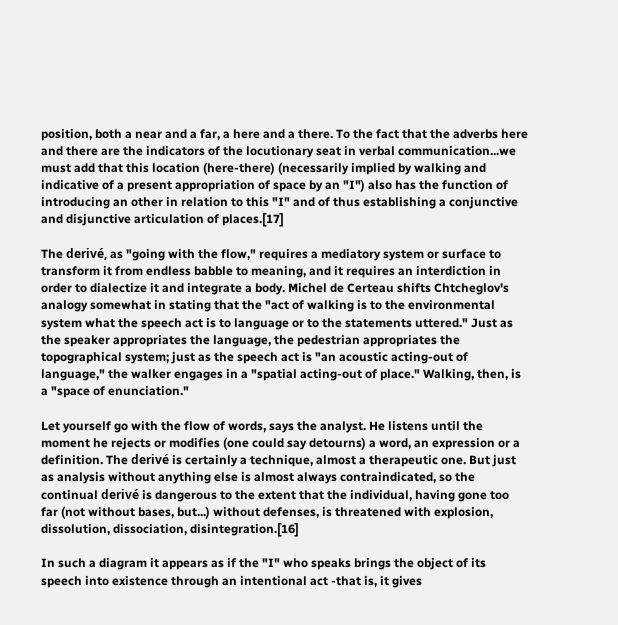position, both a near and a far, a here and a there. To the fact that the adverbs here and there are the indicators of the locutionary seat in verbal communication...we must add that this location (here-there) (necessarily implied by walking and indicative of a present appropriation of space by an "I") also has the function of introducing an other in relation to this "I" and of thus establishing a conjunctive and disjunctive articulation of places.[17]

The derivé, as "going with the flow," requires a mediatory system or surface to transform it from endless babble to meaning, and it requires an interdiction in order to dialectize it and integrate a body. Michel de Certeau shifts Chtcheglov's analogy somewhat in stating that the "act of walking is to the environmental system what the speech act is to language or to the statements uttered." Just as the speaker appropriates the language, the pedestrian appropriates the topographical system; just as the speech act is "an acoustic acting-out of language," the walker engages in a "spatial acting-out of place." Walking, then, is a "space of enunciation."

Let yourself go with the flow of words, says the analyst. He listens until the moment he rejects or modifies (one could say detourns) a word, an expression or a definition. The derivé is certainly a technique, almost a therapeutic one. But just as analysis without anything else is almost always contraindicated, so the continual derivé is dangerous to the extent that the individual, having gone too far (not without bases, but...) without defenses, is threatened with explosion, dissolution, dissociation, disintegration.[16]

In such a diagram it appears as if the "I" who speaks brings the object of its speech into existence through an intentional act -that is, it gives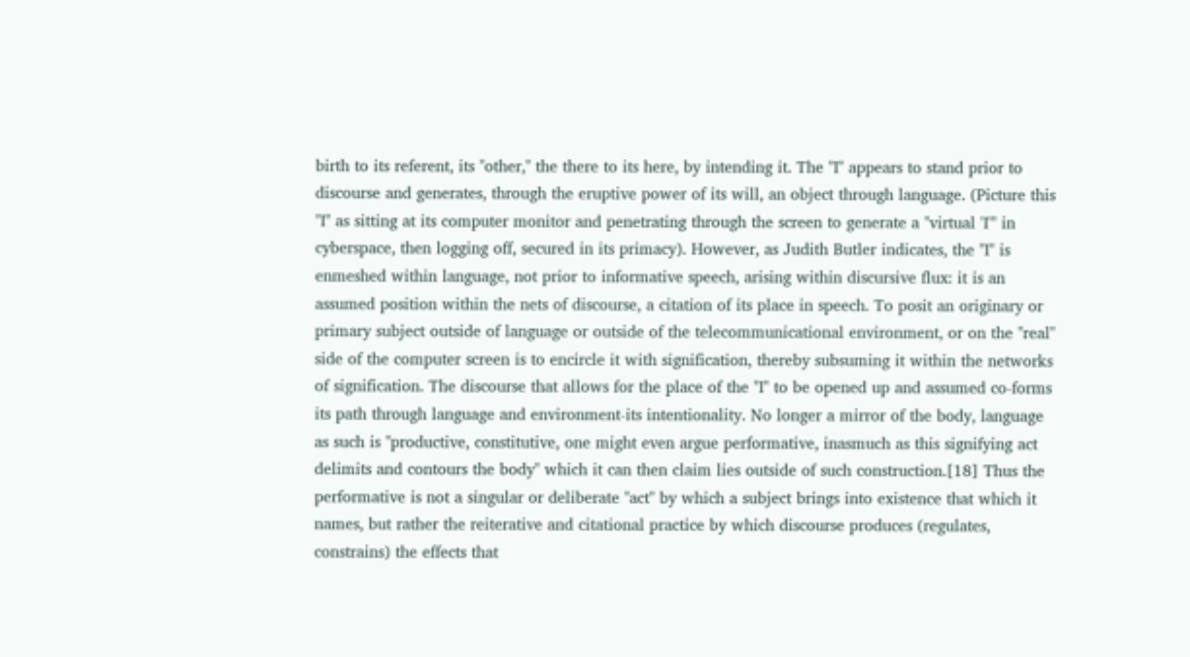birth to its referent, its "other," the there to its here, by intending it. The "I" appears to stand prior to discourse and generates, through the eruptive power of its will, an object through language. (Picture this "I" as sitting at its computer monitor and penetrating through the screen to generate a "virtual 'I'" in cyberspace, then logging off, secured in its primacy). However, as Judith Butler indicates, the "I" is enmeshed within language, not prior to informative speech, arising within discursive flux: it is an assumed position within the nets of discourse, a citation of its place in speech. To posit an originary or primary subject outside of language or outside of the telecommunicational environment, or on the "real" side of the computer screen is to encircle it with signification, thereby subsuming it within the networks of signification. The discourse that allows for the place of the "I" to be opened up and assumed co-forms its path through language and environment-its intentionality. No longer a mirror of the body, language as such is "productive, constitutive, one might even argue performative, inasmuch as this signifying act delimits and contours the body" which it can then claim lies outside of such construction.[18] Thus the performative is not a singular or deliberate "act" by which a subject brings into existence that which it names, but rather the reiterative and citational practice by which discourse produces (regulates, constrains) the effects that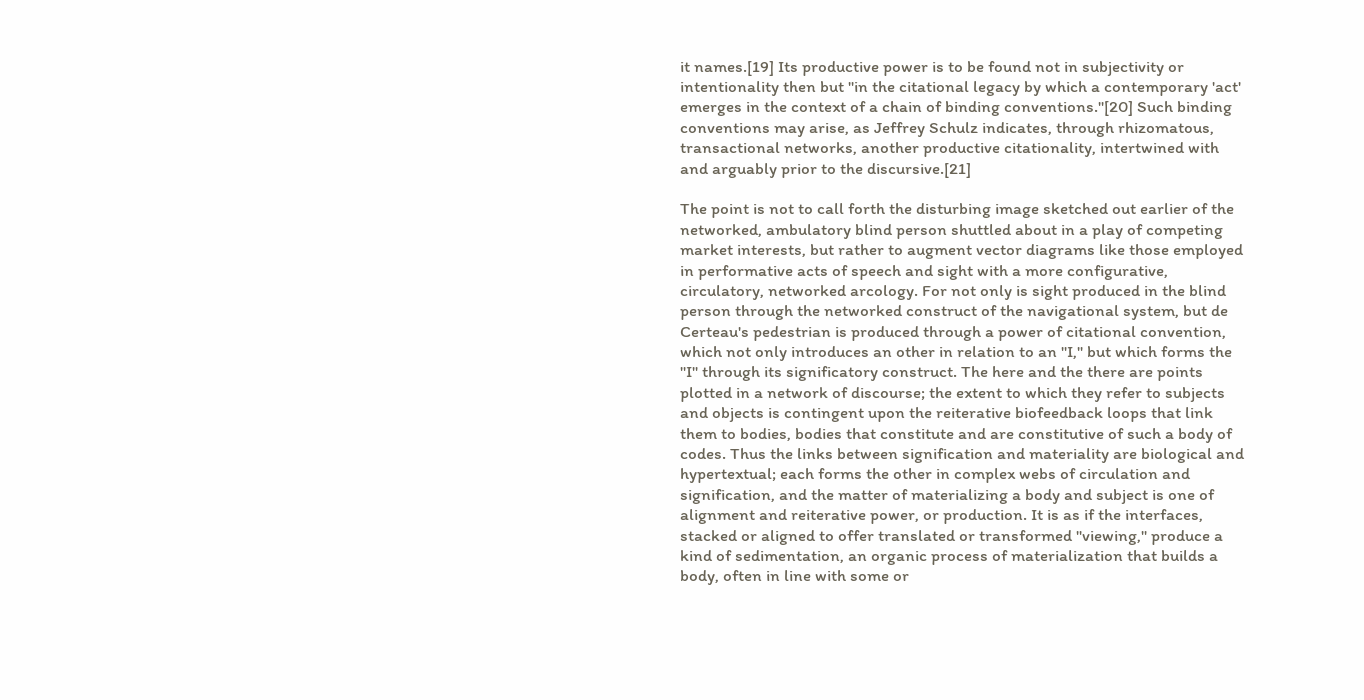it names.[19] Its productive power is to be found not in subjectivity or intentionality then but "in the citational legacy by which a contemporary 'act' emerges in the context of a chain of binding conventions."[20] Such binding conventions may arise, as Jeffrey Schulz indicates, through rhizomatous, transactional networks, another productive citationality, intertwined with and arguably prior to the discursive.[21]

The point is not to call forth the disturbing image sketched out earlier of the networked, ambulatory blind person shuttled about in a play of competing market interests, but rather to augment vector diagrams like those employed in performative acts of speech and sight with a more configurative, circulatory, networked arcology. For not only is sight produced in the blind person through the networked construct of the navigational system, but de Certeau's pedestrian is produced through a power of citational convention, which not only introduces an other in relation to an "I," but which forms the "I" through its significatory construct. The here and the there are points plotted in a network of discourse; the extent to which they refer to subjects and objects is contingent upon the reiterative biofeedback loops that link them to bodies, bodies that constitute and are constitutive of such a body of codes. Thus the links between signification and materiality are biological and hypertextual; each forms the other in complex webs of circulation and signification, and the matter of materializing a body and subject is one of alignment and reiterative power, or production. It is as if the interfaces, stacked or aligned to offer translated or transformed "viewing," produce a kind of sedimentation, an organic process of materialization that builds a body, often in line with some or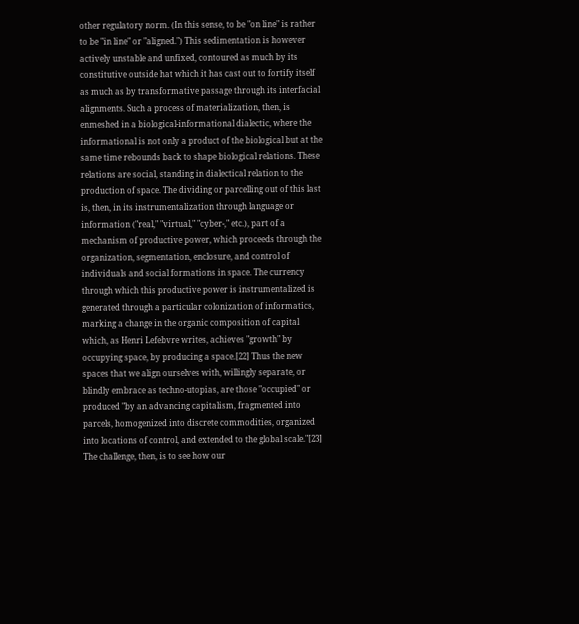other regulatory norm. (In this sense, to be "on line" is rather to be "in line" or "aligned.") This sedimentation is however actively unstable and unfixed, contoured as much by its constitutive outside hat which it has cast out to fortify itself as much as by transformative passage through its interfacial alignments. Such a process of materialization, then, is enmeshed in a biological-informational dialectic, where the informational is not only a product of the biological but at the same time rebounds back to shape biological relations. These relations are social, standing in dialectical relation to the production of space. The dividing or parcelling out of this last is, then, in its instrumentalization through language or information ("real," "virtual," "cyber-," etc.), part of a mechanism of productive power, which proceeds through the organization, segmentation, enclosure, and control of individuals and social formations in space. The currency through which this productive power is instrumentalized is generated through a particular colonization of informatics, marking a change in the organic composition of capital which, as Henri Lefebvre writes, achieves "growth" by occupying space, by producing a space.[22] Thus the new spaces that we align ourselves with, willingly separate, or blindly embrace as techno-utopias, are those "occupied" or produced "by an advancing capitalism, fragmented into parcels, homogenized into discrete commodities, organized into locations of control, and extended to the global scale."[23] The challenge, then, is to see how our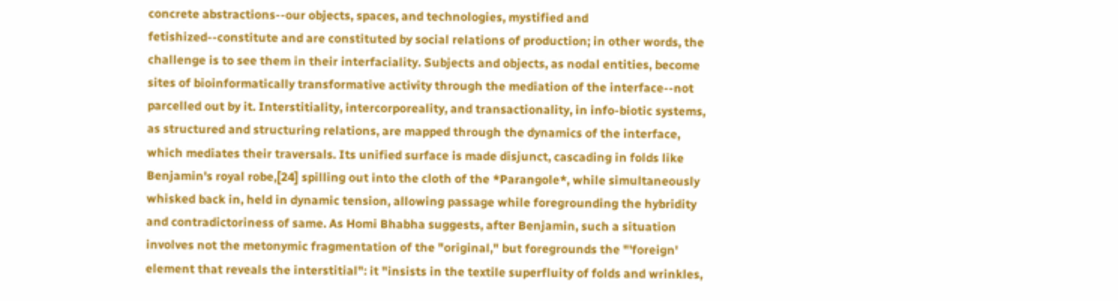concrete abstractions--our objects, spaces, and technologies, mystified and fetishized--constitute and are constituted by social relations of production; in other words, the challenge is to see them in their interfaciality. Subjects and objects, as nodal entities, become sites of bioinformatically transformative activity through the mediation of the interface--not parcelled out by it. Interstitiality, intercorporeality, and transactionality, in info-biotic systems, as structured and structuring relations, are mapped through the dynamics of the interface, which mediates their traversals. Its unified surface is made disjunct, cascading in folds like Benjamin's royal robe,[24] spilling out into the cloth of the *Parangole*, while simultaneously whisked back in, held in dynamic tension, allowing passage while foregrounding the hybridity and contradictoriness of same. As Homi Bhabha suggests, after Benjamin, such a situation involves not the metonymic fragmentation of the "original," but foregrounds the "'foreign' element that reveals the interstitial": it "insists in the textile superfluity of folds and wrinkles,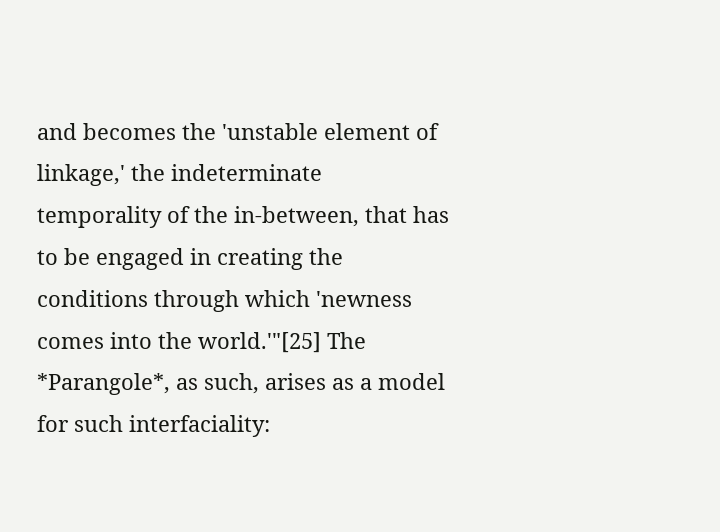and becomes the 'unstable element of linkage,' the indeterminate temporality of the in-between, that has to be engaged in creating the conditions through which 'newness comes into the world.'"[25] The *Parangole*, as such, arises as a model for such interfaciality: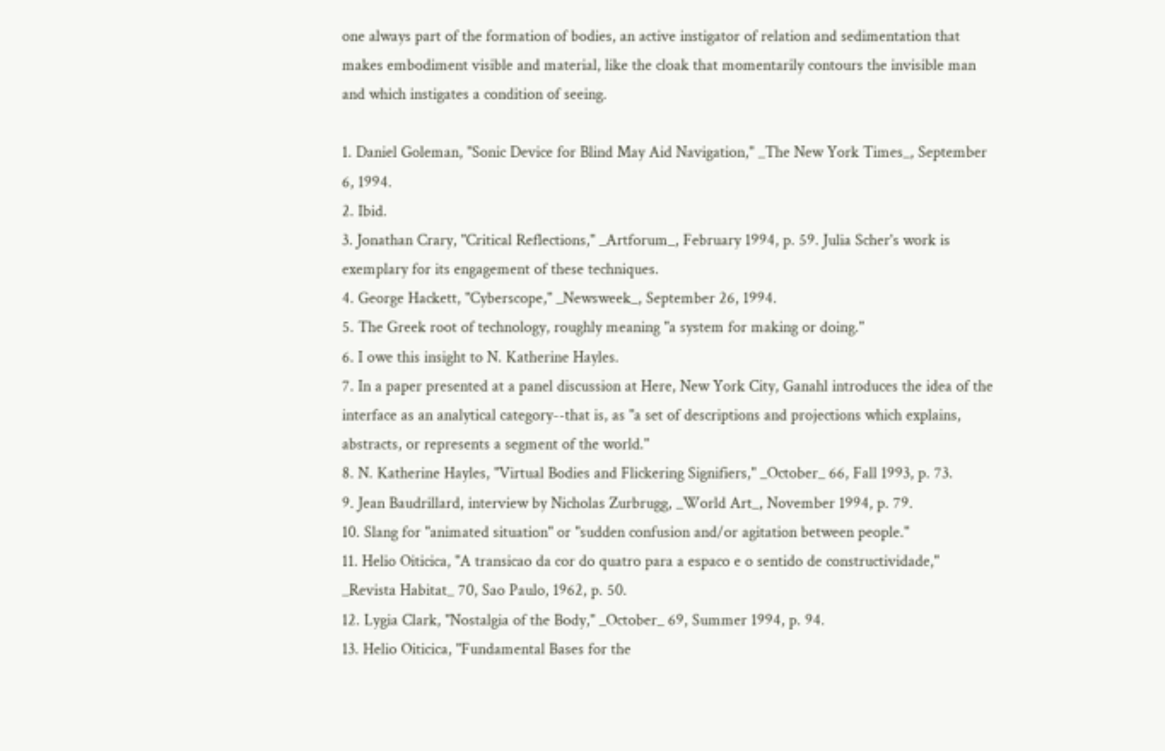one always part of the formation of bodies, an active instigator of relation and sedimentation that makes embodiment visible and material, like the cloak that momentarily contours the invisible man and which instigates a condition of seeing.

1. Daniel Goleman, "Sonic Device for Blind May Aid Navigation," _The New York Times_, September 6, 1994.
2. Ibid.
3. Jonathan Crary, "Critical Reflections," _Artforum_, February 1994, p. 59. Julia Scher's work is exemplary for its engagement of these techniques.
4. George Hackett, "Cyberscope," _Newsweek_, September 26, 1994.
5. The Greek root of technology, roughly meaning "a system for making or doing."
6. I owe this insight to N. Katherine Hayles.
7. In a paper presented at a panel discussion at Here, New York City, Ganahl introduces the idea of the interface as an analytical category--that is, as "a set of descriptions and projections which explains, abstracts, or represents a segment of the world."
8. N. Katherine Hayles, "Virtual Bodies and Flickering Signifiers," _October_ 66, Fall 1993, p. 73.
9. Jean Baudrillard, interview by Nicholas Zurbrugg, _World Art_, November 1994, p. 79.
10. Slang for "animated situation" or "sudden confusion and/or agitation between people."
11. Helio Oiticica, "A transicao da cor do quatro para a espaco e o sentido de constructividade," _Revista Habitat_ 70, Sao Paulo, 1962, p. 50.
12. Lygia Clark, "Nostalgia of the Body," _October_ 69, Summer 1994, p. 94.
13. Helio Oiticica, "Fundamental Bases for the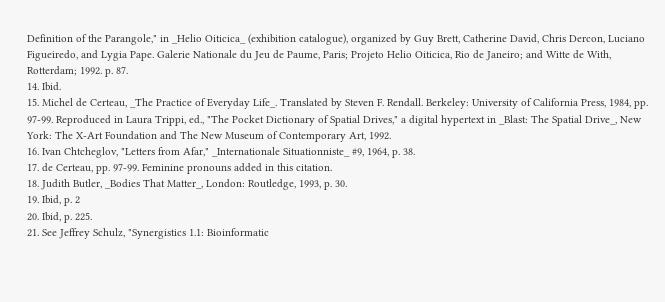Definition of the Parangole," in _Helio Oiticica_ (exhibition catalogue), organized by Guy Brett, Catherine David, Chris Dercon, Luciano Figueiredo, and Lygia Pape. Galerie Nationale du Jeu de Paume, Paris; Projeto Helio Oiticica, Rio de Janeiro; and Witte de With, Rotterdam; 1992. p. 87.
14. Ibid.
15. Michel de Certeau, _The Practice of Everyday Life_. Translated by Steven F. Rendall. Berkeley: University of California Press, 1984, pp. 97-99. Reproduced in Laura Trippi, ed., "The Pocket Dictionary of Spatial Drives," a digital hypertext in _Blast: The Spatial Drive_, New York: The X-Art Foundation and The New Museum of Contemporary Art, 1992.
16. Ivan Chtcheglov, "Letters from Afar," _Internationale Situationniste_ #9, 1964, p. 38.
17. de Certeau, pp. 97-99. Feminine pronouns added in this citation.
18. Judith Butler, _Bodies That Matter_, London: Routledge, 1993, p. 30.
19. Ibid, p. 2
20. Ibid, p. 225.
21. See Jeffrey Schulz, "Synergistics 1.1: Bioinformatic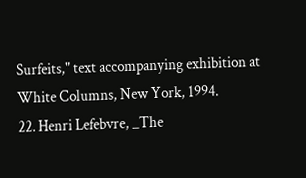Surfeits," text accompanying exhibition at White Columns, New York, 1994.
22. Henri Lefebvre, _The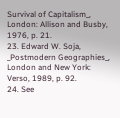Survival of Capitalism_, London: Allison and Busby, 1976, p. 21.
23. Edward W. Soja, _Postmodern Geographies_, London and New York: Verso, 1989, p. 92.
24. See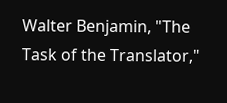Walter Benjamin, "The Task of the Translator,"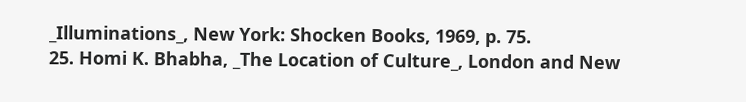_Illuminations_, New York: Shocken Books, 1969, p. 75.
25. Homi K. Bhabha, _The Location of Culture_, London and New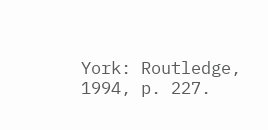York: Routledge, 1994, p. 227.